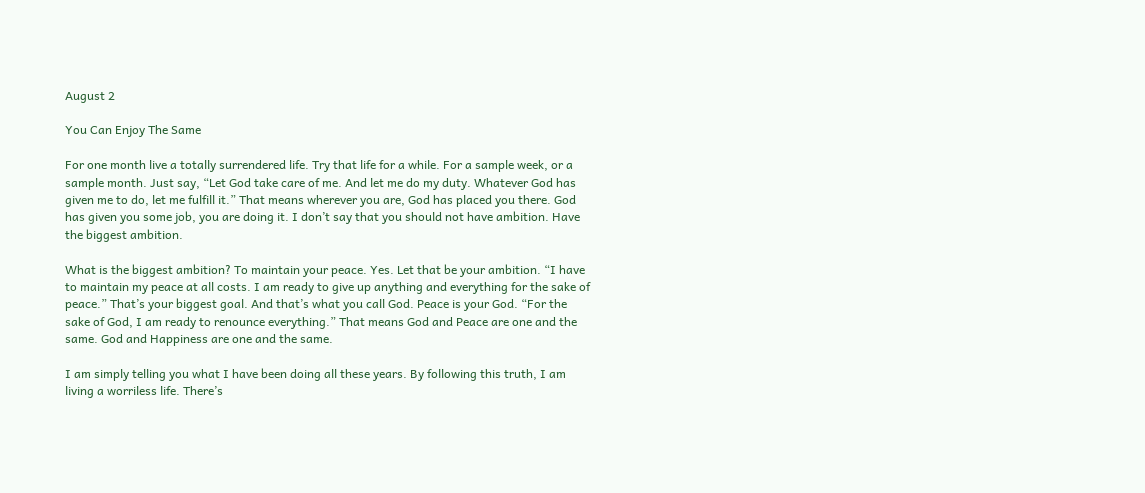August 2

You Can Enjoy The Same

For one month live a totally surrendered life. Try that life for a while. For a sample week, or a sample month. Just say, “Let God take care of me. And let me do my duty. Whatever God has given me to do, let me fulfill it.” That means wherever you are, God has placed you there. God has given you some job, you are doing it. I don’t say that you should not have ambition. Have the biggest ambition.

What is the biggest ambition? To maintain your peace. Yes. Let that be your ambition. “I have to maintain my peace at all costs. I am ready to give up anything and everything for the sake of peace.” That’s your biggest goal. And that’s what you call God. Peace is your God. “For the sake of God, I am ready to renounce everything.” That means God and Peace are one and the same. God and Happiness are one and the same.

I am simply telling you what I have been doing all these years. By following this truth, I am living a worriless life. There’s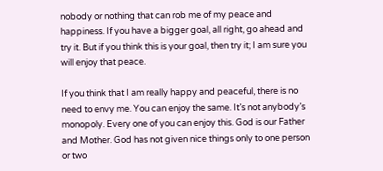nobody or nothing that can rob me of my peace and happiness. If you have a bigger goal, all right, go ahead and try it. But if you think this is your goal, then try it; I am sure you will enjoy that peace.

If you think that I am really happy and peaceful, there is no need to envy me. You can enjoy the same. It’s not anybody’s monopoly. Every one of you can enjoy this. God is our Father and Mother. God has not given nice things only to one person or two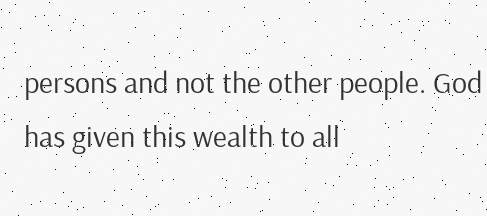persons and not the other people. God has given this wealth to all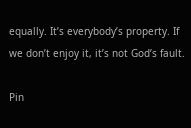equally. It’s everybody’s property. If we don’t enjoy it, it’s not God’s fault.

Pin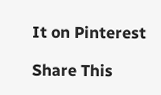It on Pinterest

Share This